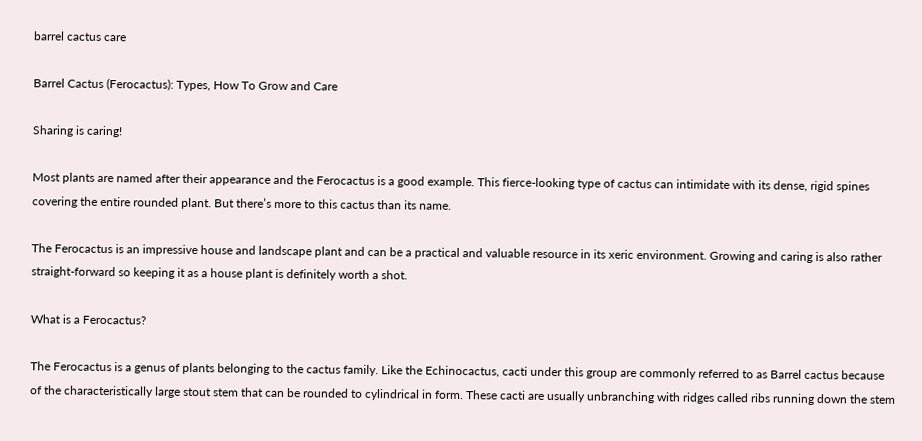barrel cactus care

Barrel Cactus (Ferocactus): Types, How To Grow and Care

Sharing is caring!

Most plants are named after their appearance and the Ferocactus is a good example. This fierce-looking type of cactus can intimidate with its dense, rigid spines covering the entire rounded plant. But there’s more to this cactus than its name.

The Ferocactus is an impressive house and landscape plant and can be a practical and valuable resource in its xeric environment. Growing and caring is also rather straight-forward so keeping it as a house plant is definitely worth a shot.

What is a Ferocactus?

The Ferocactus is a genus of plants belonging to the cactus family. Like the Echinocactus, cacti under this group are commonly referred to as Barrel cactus because of the characteristically large stout stem that can be rounded to cylindrical in form. These cacti are usually unbranching with ridges called ribs running down the stem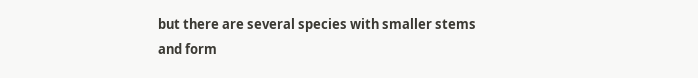but there are several species with smaller stems and form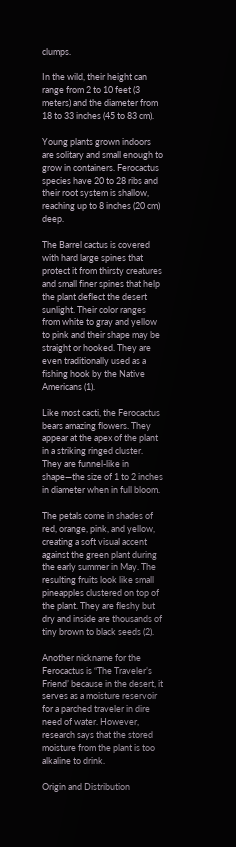clumps.

In the wild, their height can range from 2 to 10 feet (3 meters) and the diameter from 18 to 33 inches (45 to 83 cm).

Young plants grown indoors are solitary and small enough to grow in containers. Ferocactus species have 20 to 28 ribs and their root system is shallow, reaching up to 8 inches (20 cm) deep.

The Barrel cactus is covered with hard large spines that protect it from thirsty creatures and small finer spines that help the plant deflect the desert sunlight. Their color ranges from white to gray and yellow to pink and their shape may be straight or hooked. They are even traditionally used as a fishing hook by the Native Americans (1).

Like most cacti, the Ferocactus bears amazing flowers. They appear at the apex of the plant in a striking ringed cluster. They are funnel-like in shape—the size of 1 to 2 inches in diameter when in full bloom.

The petals come in shades of red, orange, pink, and yellow, creating a soft visual accent against the green plant during the early summer in May. The resulting fruits look like small pineapples clustered on top of the plant. They are fleshy but dry and inside are thousands of tiny brown to black seeds (2).

Another nickname for the Ferocactus is “The Traveler’s Friend’ because in the desert, it serves as a moisture reservoir for a parched traveler in dire need of water. However, research says that the stored moisture from the plant is too alkaline to drink.

Origin and Distribution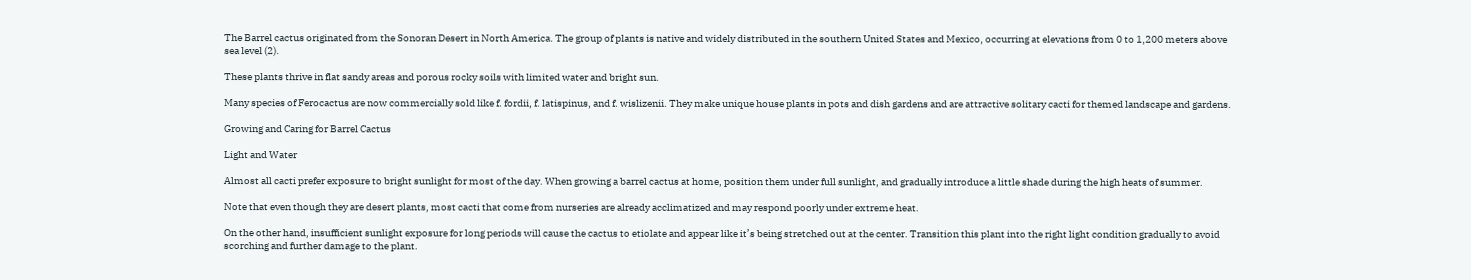The Barrel cactus originated from the Sonoran Desert in North America. The group of plants is native and widely distributed in the southern United States and Mexico, occurring at elevations from 0 to 1,200 meters above sea level (2).

These plants thrive in flat sandy areas and porous rocky soils with limited water and bright sun.

Many species of Ferocactus are now commercially sold like f. fordii, f. latispinus, and f. wislizenii. They make unique house plants in pots and dish gardens and are attractive solitary cacti for themed landscape and gardens.

Growing and Caring for Barrel Cactus

Light and Water

Almost all cacti prefer exposure to bright sunlight for most of the day. When growing a barrel cactus at home, position them under full sunlight, and gradually introduce a little shade during the high heats of summer.

Note that even though they are desert plants, most cacti that come from nurseries are already acclimatized and may respond poorly under extreme heat.

On the other hand, insufficient sunlight exposure for long periods will cause the cactus to etiolate and appear like it’s being stretched out at the center. Transition this plant into the right light condition gradually to avoid scorching and further damage to the plant.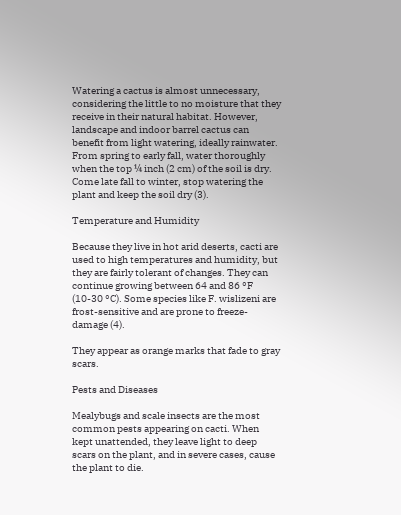Watering a cactus is almost unnecessary, considering the little to no moisture that they receive in their natural habitat. However, landscape and indoor barrel cactus can benefit from light watering, ideally rainwater. From spring to early fall, water thoroughly when the top ¼ inch (2 cm) of the soil is dry. Come late fall to winter, stop watering the plant and keep the soil dry (3).

Temperature and Humidity

Because they live in hot arid deserts, cacti are used to high temperatures and humidity, but they are fairly tolerant of changes. They can continue growing between 64 and 86 °F (10-30 °C). Some species like F. wislizeni are frost-sensitive and are prone to freeze-damage (4).

They appear as orange marks that fade to gray scars.

Pests and Diseases

Mealybugs and scale insects are the most common pests appearing on cacti. When kept unattended, they leave light to deep scars on the plant, and in severe cases, cause the plant to die.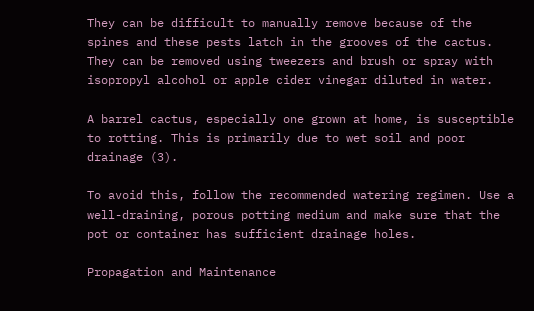They can be difficult to manually remove because of the spines and these pests latch in the grooves of the cactus. They can be removed using tweezers and brush or spray with isopropyl alcohol or apple cider vinegar diluted in water.

A barrel cactus, especially one grown at home, is susceptible to rotting. This is primarily due to wet soil and poor drainage (3).

To avoid this, follow the recommended watering regimen. Use a well-draining, porous potting medium and make sure that the pot or container has sufficient drainage holes.

Propagation and Maintenance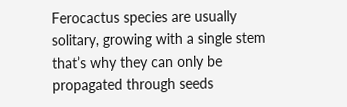Ferocactus species are usually solitary, growing with a single stem that’s why they can only be propagated through seeds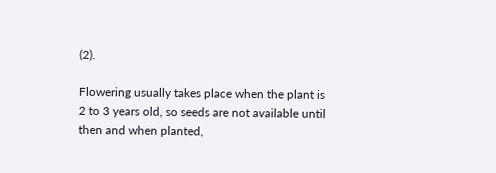(2).

Flowering usually takes place when the plant is 2 to 3 years old, so seeds are not available until then and when planted,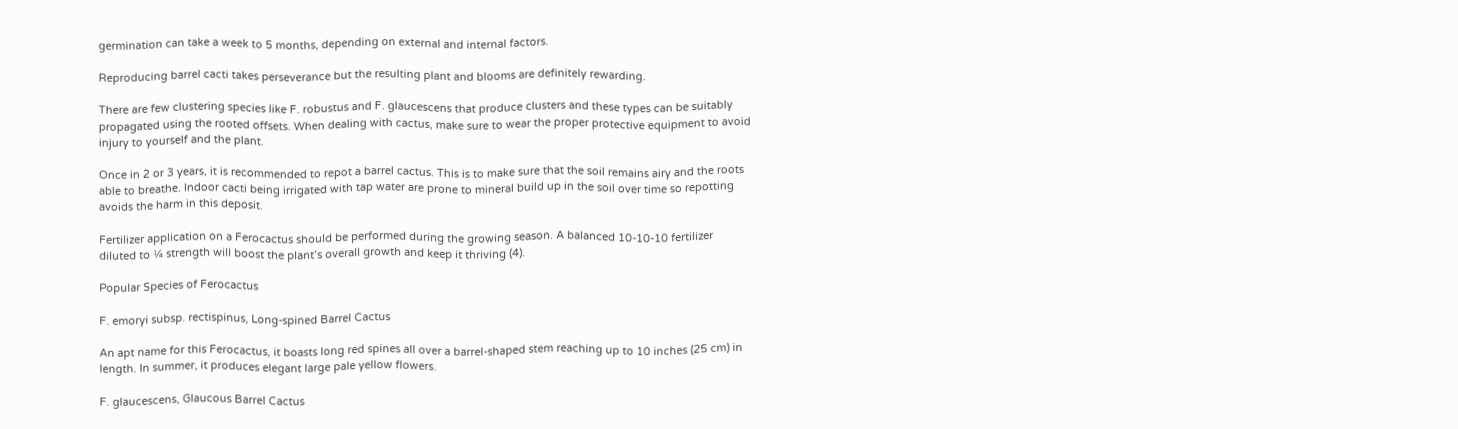germination can take a week to 5 months, depending on external and internal factors.

Reproducing barrel cacti takes perseverance but the resulting plant and blooms are definitely rewarding.

There are few clustering species like F. robustus and F. glaucescens that produce clusters and these types can be suitably propagated using the rooted offsets. When dealing with cactus, make sure to wear the proper protective equipment to avoid injury to yourself and the plant.

Once in 2 or 3 years, it is recommended to repot a barrel cactus. This is to make sure that the soil remains airy and the roots able to breathe. Indoor cacti being irrigated with tap water are prone to mineral build up in the soil over time so repotting avoids the harm in this deposit.

Fertilizer application on a Ferocactus should be performed during the growing season. A balanced 10-10-10 fertilizer diluted to ¼ strength will boost the plant’s overall growth and keep it thriving (4).

Popular Species of Ferocactus

F. emoryi subsp. rectispinus, Long-spined Barrel Cactus

An apt name for this Ferocactus, it boasts long red spines all over a barrel-shaped stem reaching up to 10 inches (25 cm) in length. In summer, it produces elegant large pale yellow flowers.

F. glaucescens, Glaucous Barrel Cactus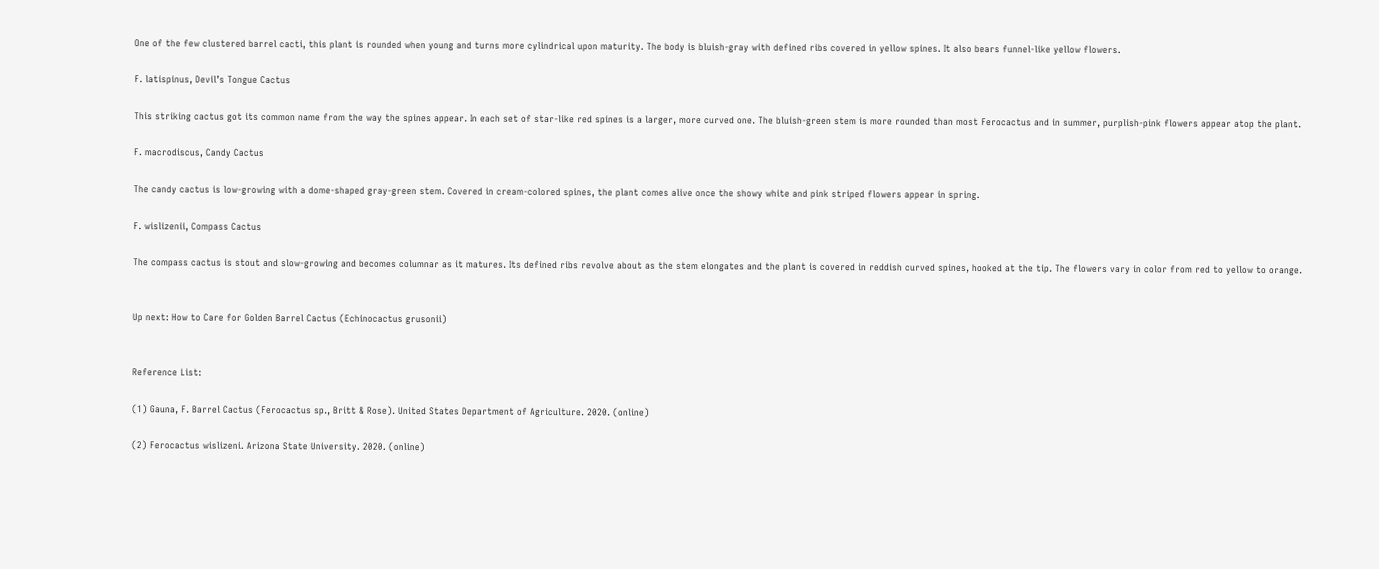One of the few clustered barrel cacti, this plant is rounded when young and turns more cylindrical upon maturity. The body is bluish-gray with defined ribs covered in yellow spines. It also bears funnel-like yellow flowers.

F. latispinus, Devil’s Tongue Cactus

This striking cactus got its common name from the way the spines appear. In each set of star-like red spines is a larger, more curved one. The bluish-green stem is more rounded than most Ferocactus and in summer, purplish-pink flowers appear atop the plant.

F. macrodiscus, Candy Cactus

The candy cactus is low-growing with a dome-shaped gray-green stem. Covered in cream-colored spines, the plant comes alive once the showy white and pink striped flowers appear in spring.

F. wislizenii, Compass Cactus

The compass cactus is stout and slow-growing and becomes columnar as it matures. Its defined ribs revolve about as the stem elongates and the plant is covered in reddish curved spines, hooked at the tip. The flowers vary in color from red to yellow to orange.


Up next: How to Care for Golden Barrel Cactus (Echinocactus grusonii)


Reference List:

(1) Gauna, F. Barrel Cactus (Ferocactus sp., Britt & Rose). United States Department of Agriculture. 2020. (online)

(2) Ferocactus wislizeni. Arizona State University. 2020. (online)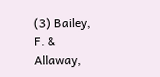(3) Bailey, F. & Allaway,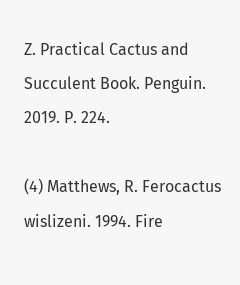Z. Practical Cactus and Succulent Book. Penguin. 2019. P. 224.

(4) Matthews, R. Ferocactus wislizeni. 1994. Fire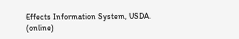Effects Information System, USDA. (online)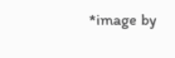*image by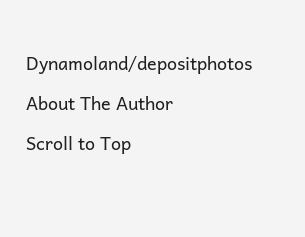Dynamoland/depositphotos

About The Author

Scroll to Top